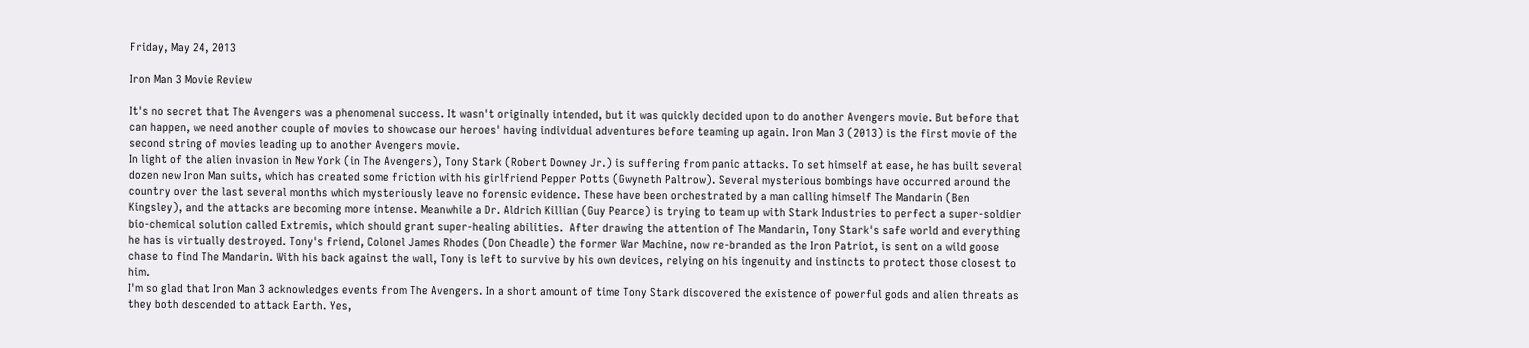Friday, May 24, 2013

Iron Man 3 Movie Review

It's no secret that The Avengers was a phenomenal success. It wasn't originally intended, but it was quickly decided upon to do another Avengers movie. But before that can happen, we need another couple of movies to showcase our heroes' having individual adventures before teaming up again. Iron Man 3 (2013) is the first movie of the second string of movies leading up to another Avengers movie.
In light of the alien invasion in New York (in The Avengers), Tony Stark (Robert Downey Jr.) is suffering from panic attacks. To set himself at ease, he has built several dozen new Iron Man suits, which has created some friction with his girlfriend Pepper Potts (Gwyneth Paltrow). Several mysterious bombings have occurred around the country over the last several months which mysteriously leave no forensic evidence. These have been orchestrated by a man calling himself The Mandarin (Ben Kingsley), and the attacks are becoming more intense. Meanwhile a Dr. Aldrich Killian (Guy Pearce) is trying to team up with Stark Industries to perfect a super-soldier bio-chemical solution called Extremis, which should grant super-healing abilities.  After drawing the attention of The Mandarin, Tony Stark's safe world and everything he has is virtually destroyed. Tony's friend, Colonel James Rhodes (Don Cheadle) the former War Machine, now re-branded as the Iron Patriot, is sent on a wild goose chase to find The Mandarin. With his back against the wall, Tony is left to survive by his own devices, relying on his ingenuity and instincts to protect those closest to him.
I'm so glad that Iron Man 3 acknowledges events from The Avengers. In a short amount of time Tony Stark discovered the existence of powerful gods and alien threats as they both descended to attack Earth. Yes,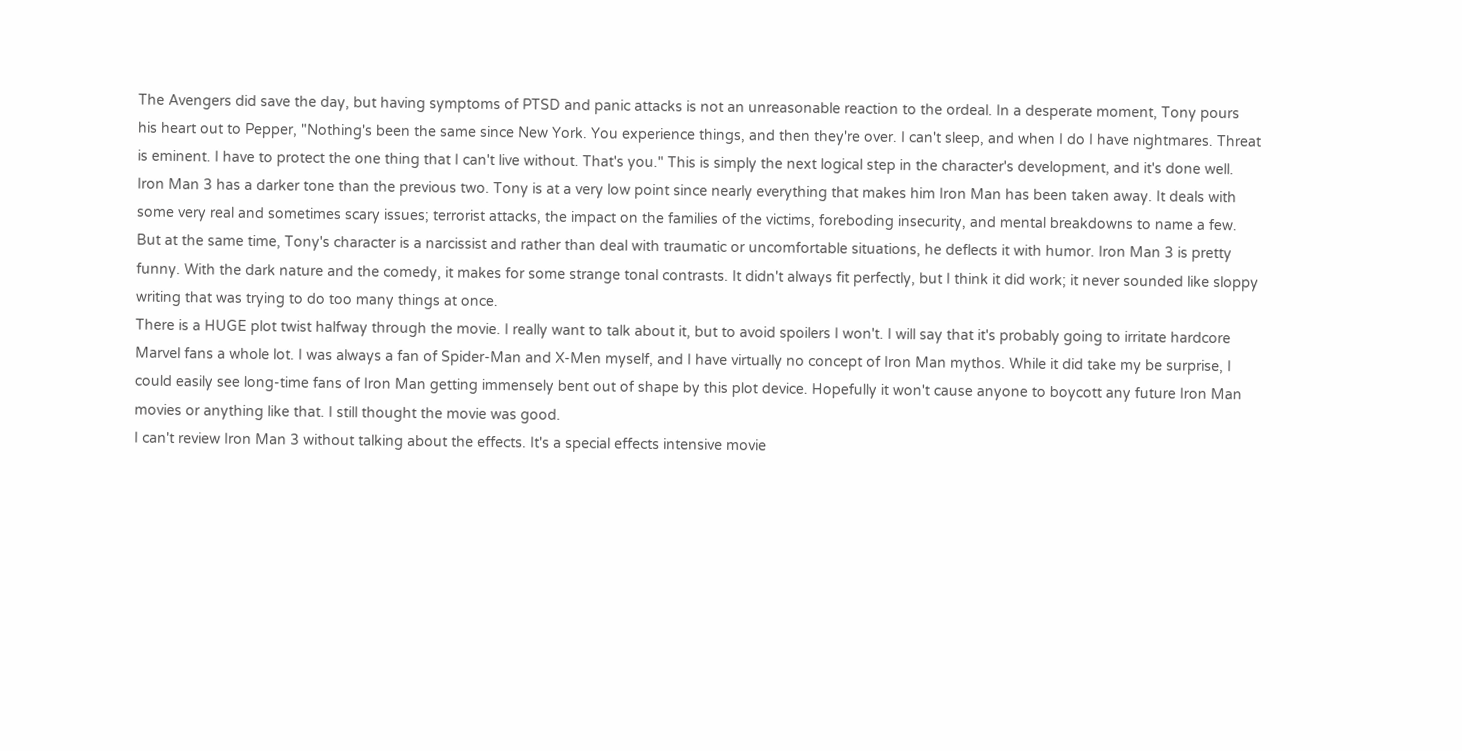The Avengers did save the day, but having symptoms of PTSD and panic attacks is not an unreasonable reaction to the ordeal. In a desperate moment, Tony pours his heart out to Pepper, "Nothing's been the same since New York. You experience things, and then they're over. I can't sleep, and when I do I have nightmares. Threat is eminent. I have to protect the one thing that I can't live without. That's you." This is simply the next logical step in the character's development, and it's done well.
Iron Man 3 has a darker tone than the previous two. Tony is at a very low point since nearly everything that makes him Iron Man has been taken away. It deals with some very real and sometimes scary issues; terrorist attacks, the impact on the families of the victims, foreboding insecurity, and mental breakdowns to name a few. But at the same time, Tony's character is a narcissist and rather than deal with traumatic or uncomfortable situations, he deflects it with humor. Iron Man 3 is pretty funny. With the dark nature and the comedy, it makes for some strange tonal contrasts. It didn't always fit perfectly, but I think it did work; it never sounded like sloppy writing that was trying to do too many things at once.
There is a HUGE plot twist halfway through the movie. I really want to talk about it, but to avoid spoilers I won't. I will say that it's probably going to irritate hardcore Marvel fans a whole lot. I was always a fan of Spider-Man and X-Men myself, and I have virtually no concept of Iron Man mythos. While it did take my be surprise, I could easily see long-time fans of Iron Man getting immensely bent out of shape by this plot device. Hopefully it won't cause anyone to boycott any future Iron Man movies or anything like that. I still thought the movie was good.
I can't review Iron Man 3 without talking about the effects. It's a special effects intensive movie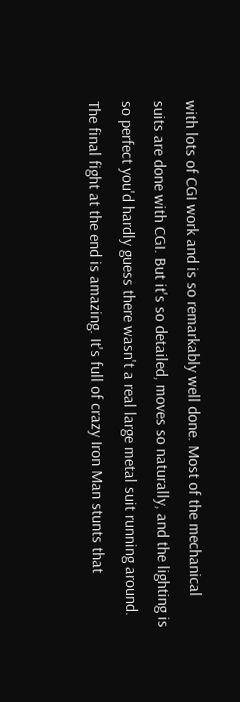with lots of CGI work and is so remarkably well done. Most of the mechanical suits are done with CGI. But it's so detailed, moves so naturally, and the lighting is so perfect you'd hardly guess there wasn't a real large metal suit running around. The final fight at the end is amazing. It's full of crazy Iron Man stunts that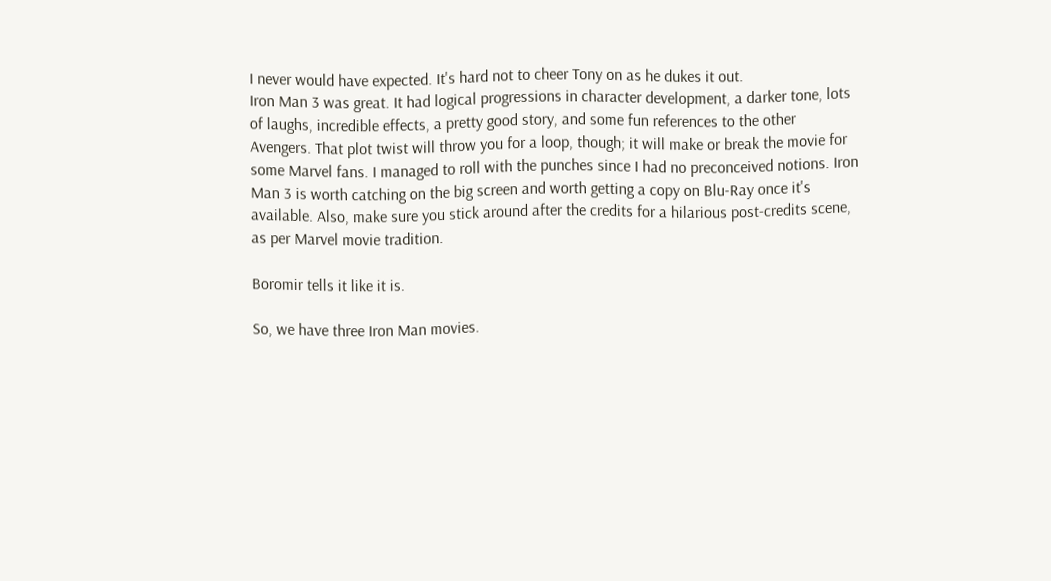I never would have expected. It's hard not to cheer Tony on as he dukes it out.
Iron Man 3 was great. It had logical progressions in character development, a darker tone, lots of laughs, incredible effects, a pretty good story, and some fun references to the other Avengers. That plot twist will throw you for a loop, though; it will make or break the movie for some Marvel fans. I managed to roll with the punches since I had no preconceived notions. Iron Man 3 is worth catching on the big screen and worth getting a copy on Blu-Ray once it's available. Also, make sure you stick around after the credits for a hilarious post-credits scene, as per Marvel movie tradition.

Boromir tells it like it is.

So, we have three Iron Man movies.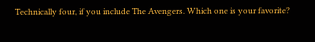Technically four, if you include The Avengers. Which one is your favorite?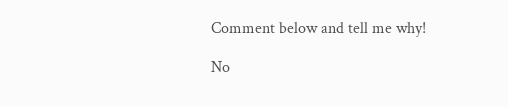Comment below and tell me why!

No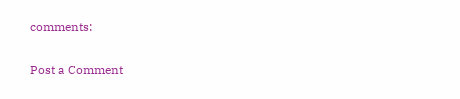comments:

Post a Comment